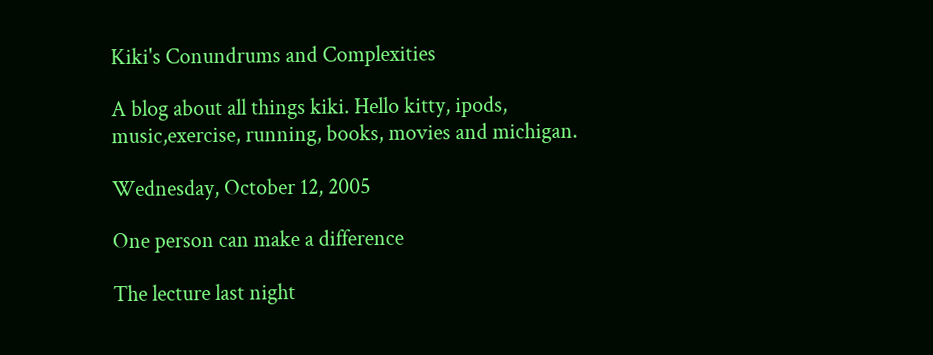Kiki's Conundrums and Complexities

A blog about all things kiki. Hello kitty, ipods, music,exercise, running, books, movies and michigan.

Wednesday, October 12, 2005

One person can make a difference

The lecture last night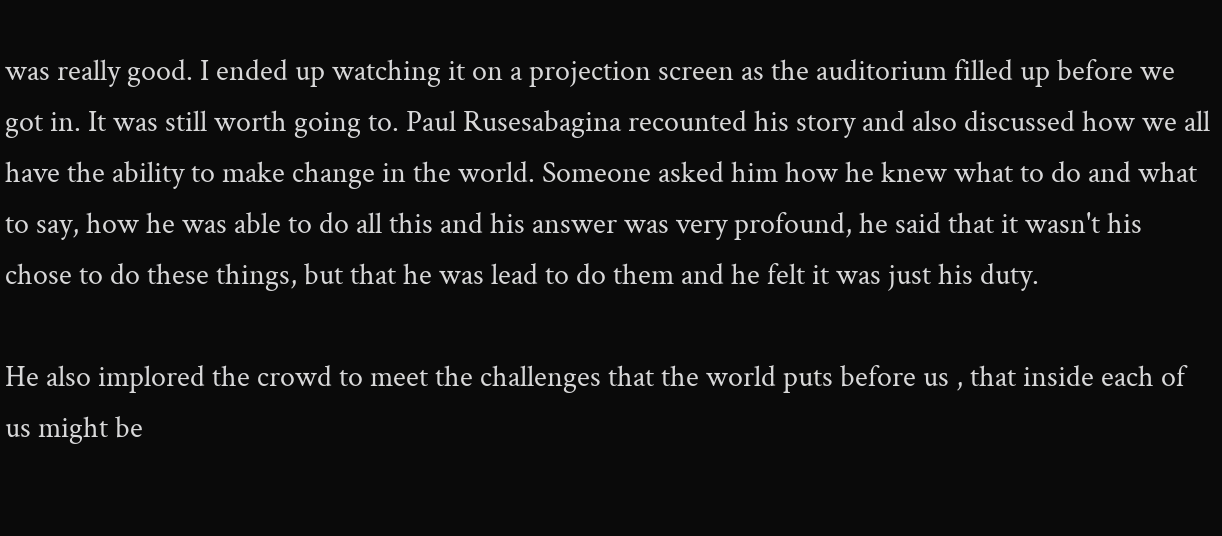was really good. I ended up watching it on a projection screen as the auditorium filled up before we got in. It was still worth going to. Paul Rusesabagina recounted his story and also discussed how we all have the ability to make change in the world. Someone asked him how he knew what to do and what to say, how he was able to do all this and his answer was very profound, he said that it wasn't his chose to do these things, but that he was lead to do them and he felt it was just his duty.

He also implored the crowd to meet the challenges that the world puts before us , that inside each of us might be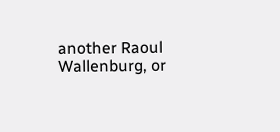another Raoul Wallenburg, or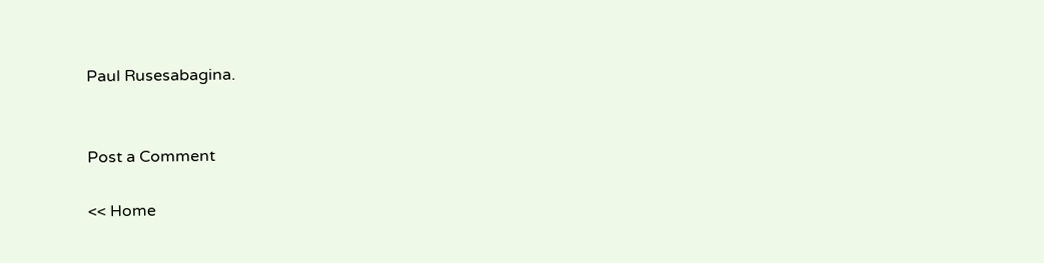Paul Rusesabagina.


Post a Comment

<< Home